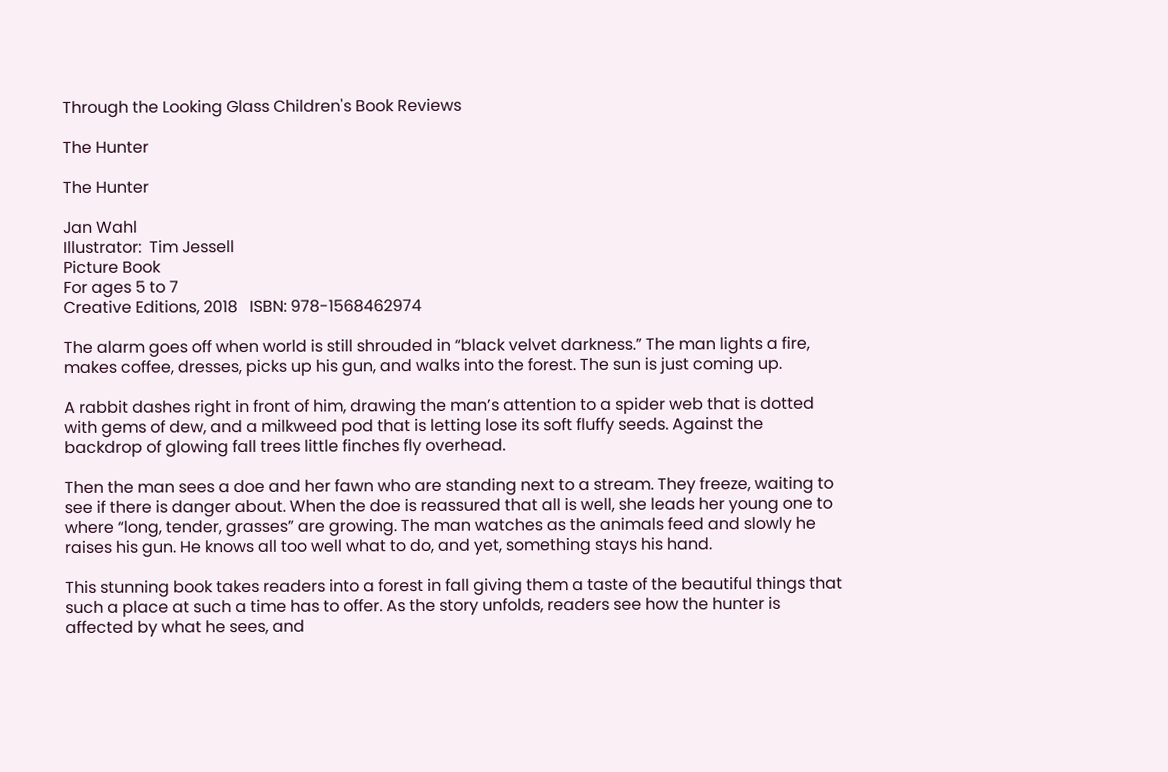Through the Looking Glass Children's Book Reviews

The Hunter

The Hunter

Jan Wahl
Illustrator:  Tim Jessell
Picture Book
For ages 5 to 7
Creative Editions, 2018   ISBN: 978-1568462974

The alarm goes off when world is still shrouded in “black velvet darkness.” The man lights a fire, makes coffee, dresses, picks up his gun, and walks into the forest. The sun is just coming up.

A rabbit dashes right in front of him, drawing the man’s attention to a spider web that is dotted with gems of dew, and a milkweed pod that is letting lose its soft fluffy seeds. Against the backdrop of glowing fall trees little finches fly overhead.

Then the man sees a doe and her fawn who are standing next to a stream. They freeze, waiting to see if there is danger about. When the doe is reassured that all is well, she leads her young one to where “long, tender, grasses” are growing. The man watches as the animals feed and slowly he raises his gun. He knows all too well what to do, and yet, something stays his hand.

This stunning book takes readers into a forest in fall giving them a taste of the beautiful things that such a place at such a time has to offer. As the story unfolds, readers see how the hunter is affected by what he sees, and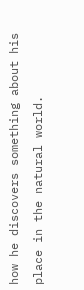how he discovers something about his place in the natural world.